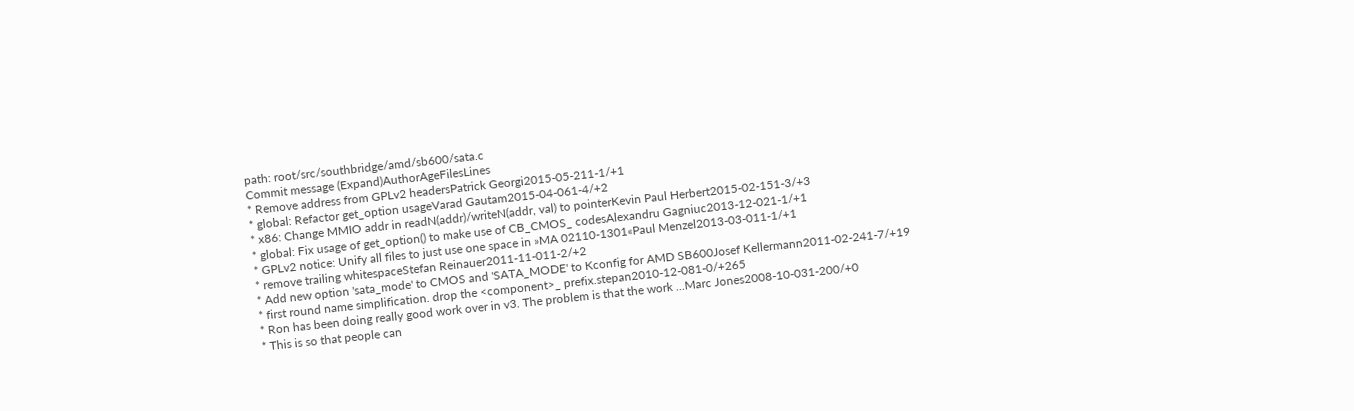path: root/src/southbridge/amd/sb600/sata.c
Commit message (Expand)AuthorAgeFilesLines
* Remove address from GPLv2 headersPatrick Georgi2015-05-211-1/+1
* global: Refactor get_option usageVarad Gautam2015-04-061-4/+2
* x86: Change MMIO addr in readN(addr)/writeN(addr, val) to pointerKevin Paul Herbert2015-02-151-3/+3
* global: Fix usage of get_option() to make use of CB_CMOS_ codesAlexandru Gagniuc2013-12-021-1/+1
* GPLv2 notice: Unify all files to just use one space in »MA 02110-1301«Paul Menzel2013-03-011-1/+1
* remove trailing whitespaceStefan Reinauer2011-11-011-2/+2
* Add new option 'sata_mode' to CMOS and 'SATA_MODE' to Kconfig for AMD SB600Josef Kellermann2011-02-241-7/+19
* first round name simplification. drop the <component>_ prefix.stepan2010-12-081-0/+265
* Ron has been doing really good work over in v3. The problem is that the work ...Marc Jones2008-10-031-200/+0
* This is so that people can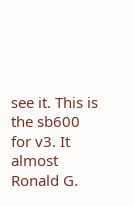see it. This is the sb600 for v3. It almost Ronald G.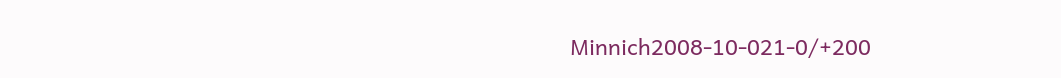Minnich2008-10-021-0/+200